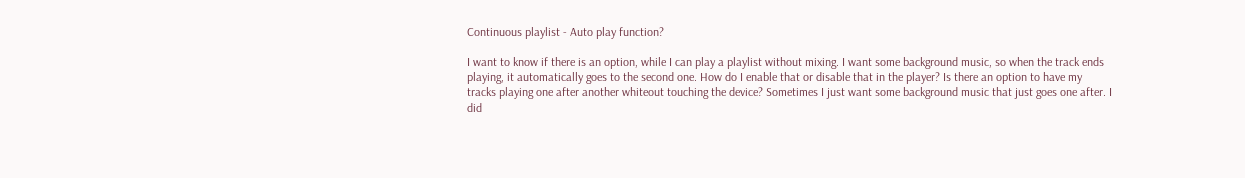Continuous playlist - Auto play function?

I want to know if there is an option, while I can play a playlist without mixing. I want some background music, so when the track ends playing, it automatically goes to the second one. How do I enable that or disable that in the player? Is there an option to have my tracks playing one after another whiteout touching the device? Sometimes I just want some background music that just goes one after. I did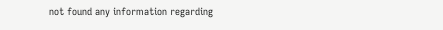not found any information regarding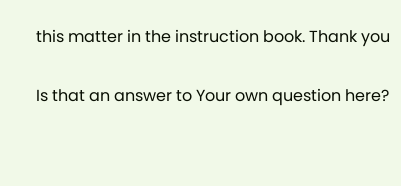this matter in the instruction book. Thank you

Is that an answer to Your own question here?